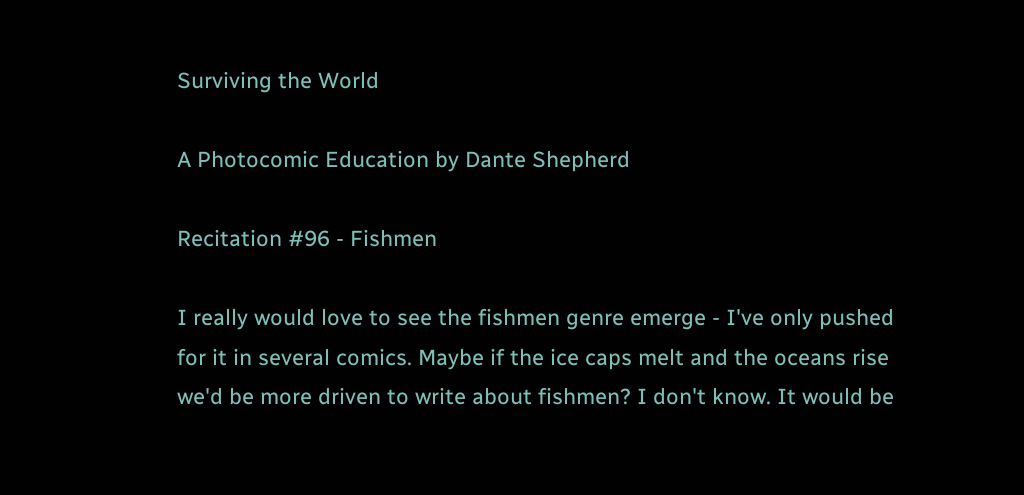Surviving the World

A Photocomic Education by Dante Shepherd

Recitation #96 - Fishmen

I really would love to see the fishmen genre emerge - I've only pushed for it in several comics. Maybe if the ice caps melt and the oceans rise we'd be more driven to write about fishmen? I don't know. It would be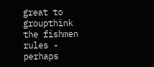great to groupthink the fishmen rules - perhaps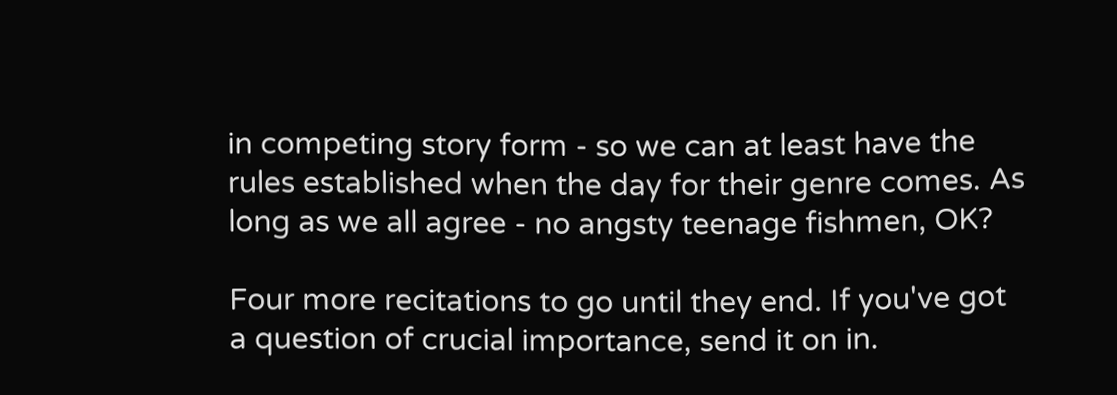in competing story form - so we can at least have the rules established when the day for their genre comes. As long as we all agree - no angsty teenage fishmen, OK?

Four more recitations to go until they end. If you've got a question of crucial importance, send it on in.